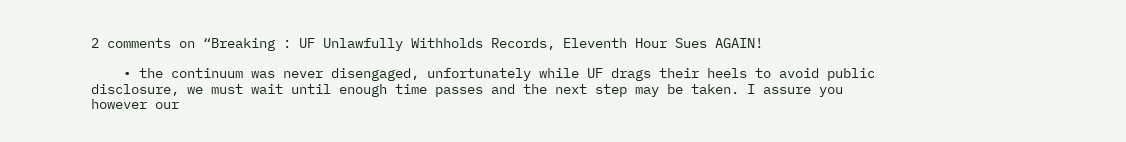2 comments on “Breaking : UF Unlawfully Withholds Records, Eleventh Hour Sues AGAIN!

    • the continuum was never disengaged, unfortunately while UF drags their heels to avoid public disclosure, we must wait until enough time passes and the next step may be taken. I assure you however our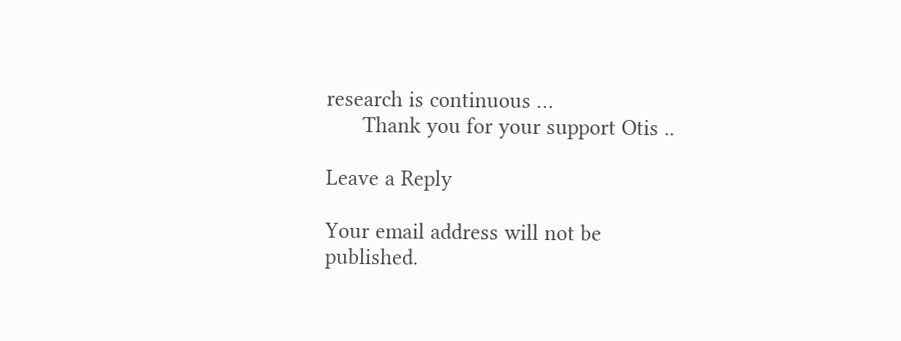research is continuous …
      Thank you for your support Otis ..

Leave a Reply

Your email address will not be published.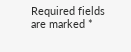Required fields are marked *